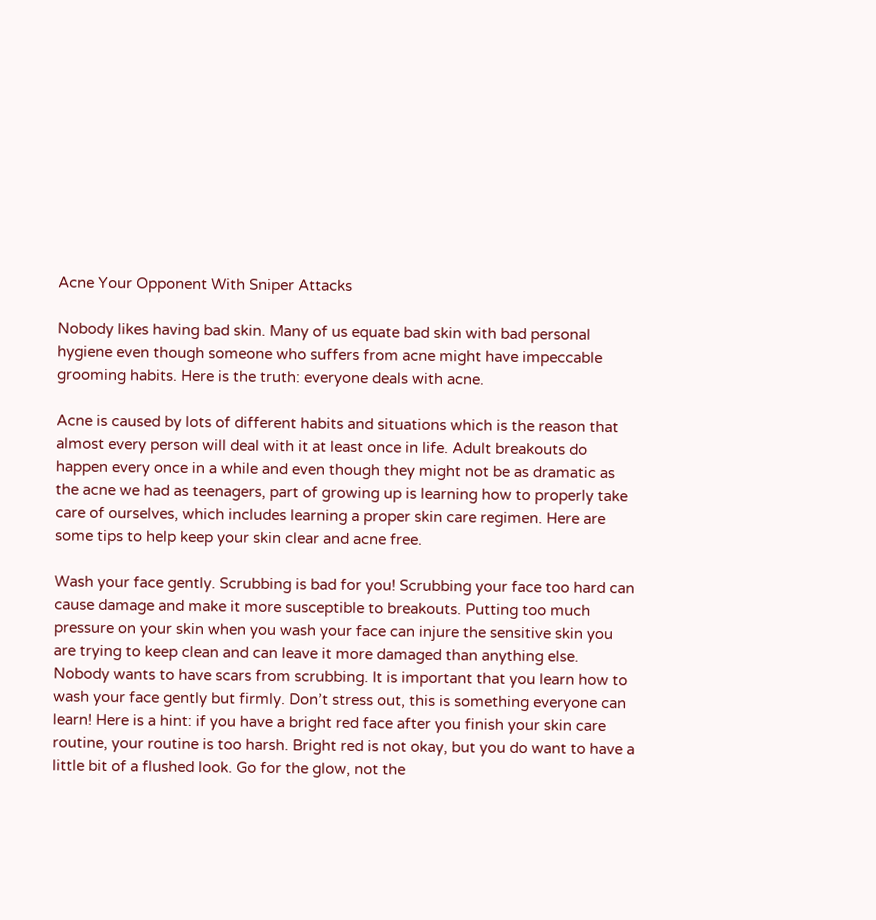Acne Your Opponent With Sniper Attacks

Nobody likes having bad skin. Many of us equate bad skin with bad personal hygiene even though someone who suffers from acne might have impeccable grooming habits. Here is the truth: everyone deals with acne.

Acne is caused by lots of different habits and situations which is the reason that almost every person will deal with it at least once in life. Adult breakouts do happen every once in a while and even though they might not be as dramatic as the acne we had as teenagers, part of growing up is learning how to properly take care of ourselves, which includes learning a proper skin care regimen. Here are some tips to help keep your skin clear and acne free.

Wash your face gently. Scrubbing is bad for you! Scrubbing your face too hard can cause damage and make it more susceptible to breakouts. Putting too much pressure on your skin when you wash your face can injure the sensitive skin you are trying to keep clean and can leave it more damaged than anything else. Nobody wants to have scars from scrubbing. It is important that you learn how to wash your face gently but firmly. Don’t stress out, this is something everyone can learn! Here is a hint: if you have a bright red face after you finish your skin care routine, your routine is too harsh. Bright red is not okay, but you do want to have a little bit of a flushed look. Go for the glow, not the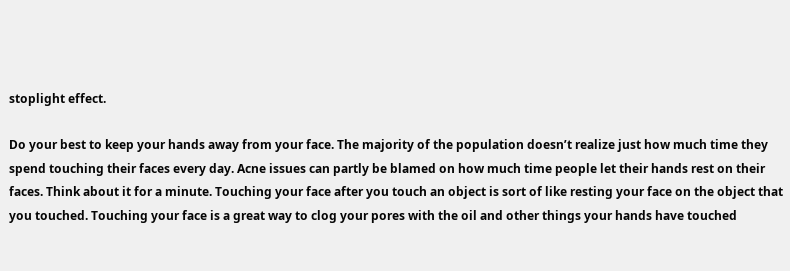stoplight effect.

Do your best to keep your hands away from your face. The majority of the population doesn’t realize just how much time they spend touching their faces every day. Acne issues can partly be blamed on how much time people let their hands rest on their faces. Think about it for a minute. Touching your face after you touch an object is sort of like resting your face on the object that you touched. Touching your face is a great way to clog your pores with the oil and other things your hands have touched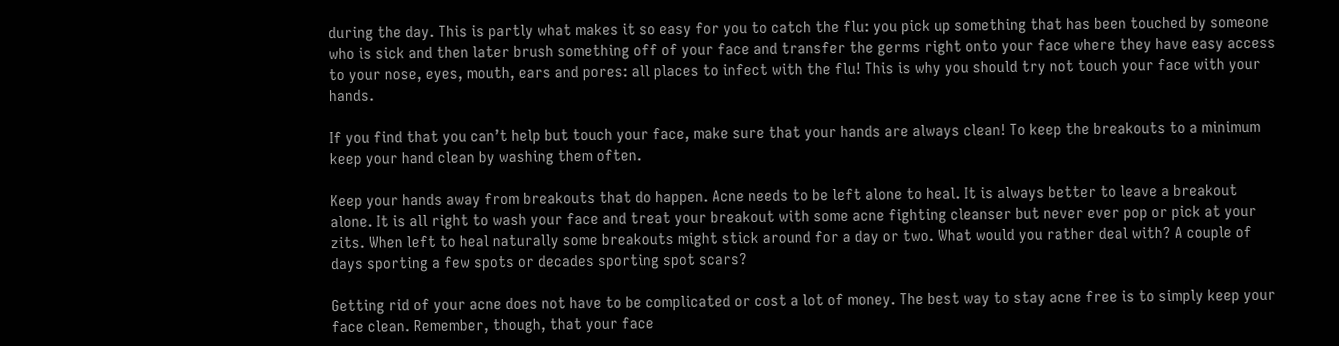during the day. This is partly what makes it so easy for you to catch the flu: you pick up something that has been touched by someone who is sick and then later brush something off of your face and transfer the germs right onto your face where they have easy access to your nose, eyes, mouth, ears and pores: all places to infect with the flu! This is why you should try not touch your face with your hands.

If you find that you can’t help but touch your face, make sure that your hands are always clean! To keep the breakouts to a minimum keep your hand clean by washing them often.

Keep your hands away from breakouts that do happen. Acne needs to be left alone to heal. It is always better to leave a breakout alone. It is all right to wash your face and treat your breakout with some acne fighting cleanser but never ever pop or pick at your zits. When left to heal naturally some breakouts might stick around for a day or two. What would you rather deal with? A couple of days sporting a few spots or decades sporting spot scars?

Getting rid of your acne does not have to be complicated or cost a lot of money. The best way to stay acne free is to simply keep your face clean. Remember, though, that your face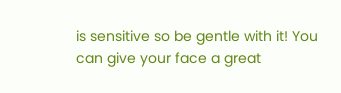is sensitive so be gentle with it! You can give your face a great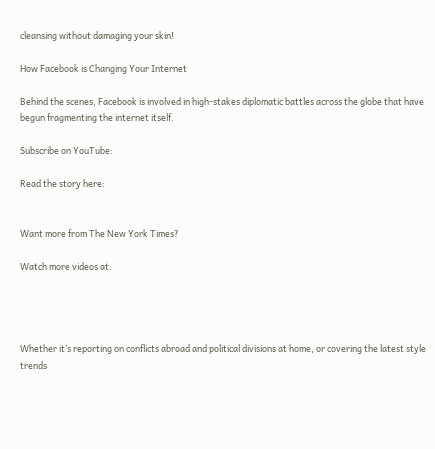cleansing without damaging your skin!

How Facebook is Changing Your Internet

Behind the scenes, Facebook is involved in high-stakes diplomatic battles across the globe that have begun fragmenting the internet itself.

Subscribe on YouTube:

Read the story here:


Want more from The New York Times?

Watch more videos at:




Whether it’s reporting on conflicts abroad and political divisions at home, or covering the latest style trends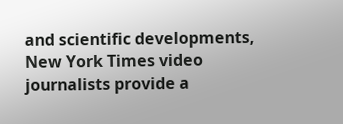and scientific developments, New York Times video journalists provide a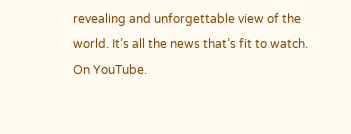revealing and unforgettable view of the world. It’s all the news that’s fit to watch. On YouTube.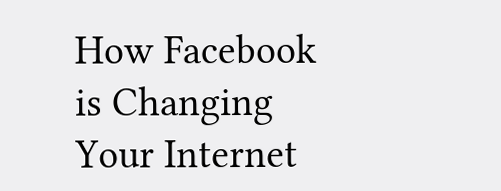How Facebook is Changing Your Internet